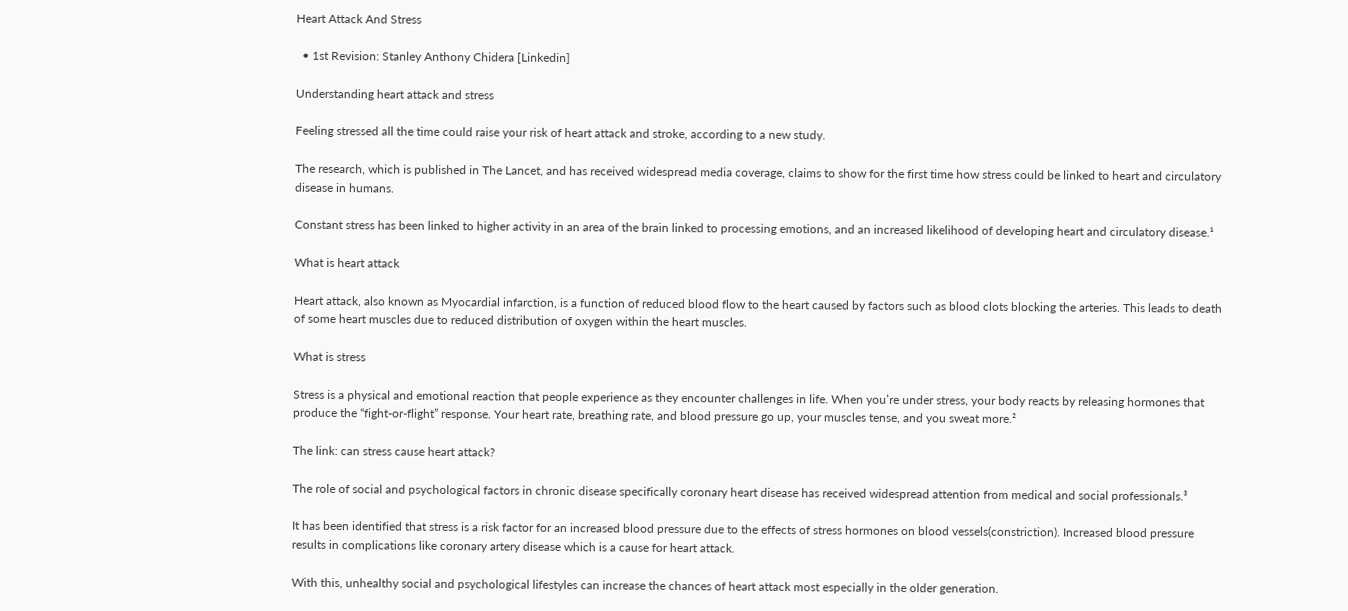Heart Attack And Stress

  • 1st Revision: Stanley Anthony Chidera [Linkedin]

Understanding heart attack and stress

Feeling stressed all the time could raise your risk of heart attack and stroke, according to a new study.

The research, which is published in The Lancet, and has received widespread media coverage, claims to show for the first time how stress could be linked to heart and circulatory disease in humans.

Constant stress has been linked to higher activity in an area of the brain linked to processing emotions, and an increased likelihood of developing heart and circulatory disease.¹

What is heart attack

Heart attack, also known as Myocardial infarction, is a function of reduced blood flow to the heart caused by factors such as blood clots blocking the arteries. This leads to death of some heart muscles due to reduced distribution of oxygen within the heart muscles.

What is stress

Stress is a physical and emotional reaction that people experience as they encounter challenges in life. When you’re under stress, your body reacts by releasing hormones that produce the “fight-or-flight” response. Your heart rate, breathing rate, and blood pressure go up, your muscles tense, and you sweat more.²

The link: can stress cause heart attack?

The role of social and psychological factors in chronic disease specifically coronary heart disease has received widespread attention from medical and social professionals.³

It has been identified that stress is a risk factor for an increased blood pressure due to the effects of stress hormones on blood vessels(constriction). Increased blood pressure results in complications like coronary artery disease which is a cause for heart attack.

With this, unhealthy social and psychological lifestyles can increase the chances of heart attack most especially in the older generation.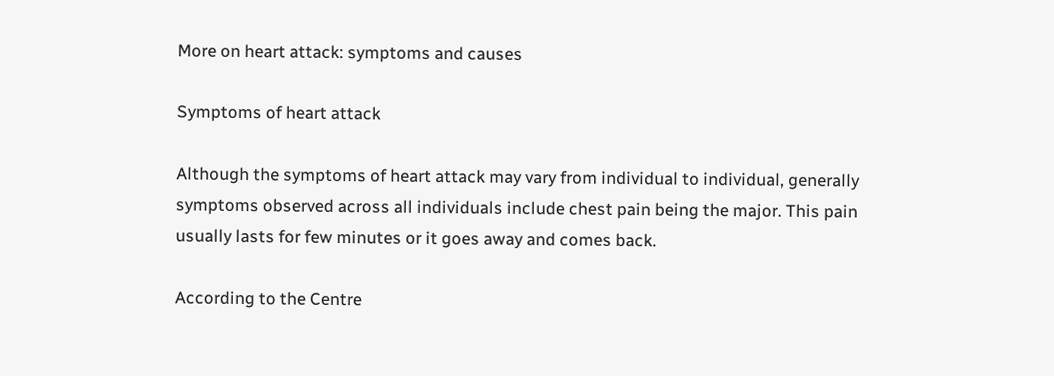More on heart attack: symptoms and causes

Symptoms of heart attack

Although the symptoms of heart attack may vary from individual to individual, generally symptoms observed across all individuals include chest pain being the major. This pain usually lasts for few minutes or it goes away and comes back.

According to the Centre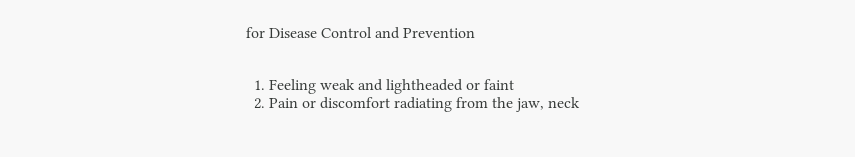for Disease Control and Prevention


  1. Feeling weak and lightheaded or faint
  2. Pain or discomfort radiating from the jaw, neck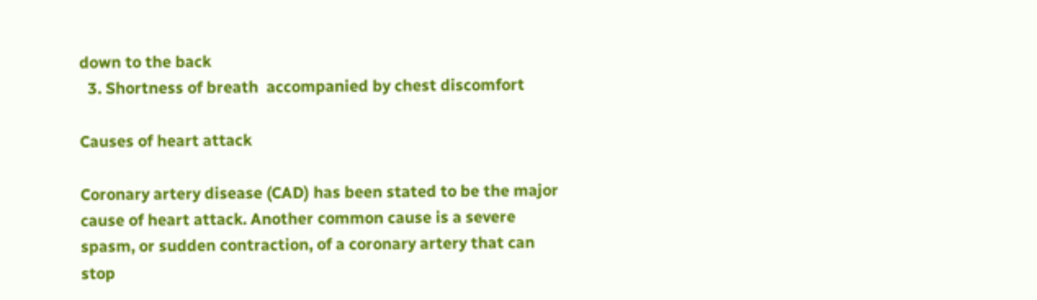down to the back
  3. Shortness of breath  accompanied by chest discomfort

Causes of heart attack

Coronary artery disease (CAD) has been stated to be the major cause of heart attack. Another common cause is a severe spasm, or sudden contraction, of a coronary artery that can stop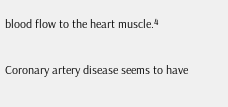blood flow to the heart muscle.⁴

Coronary artery disease seems to have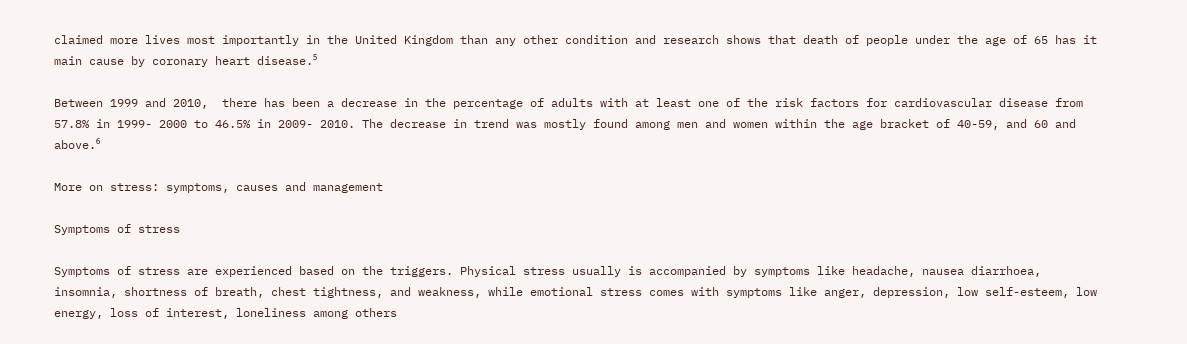claimed more lives most importantly in the United Kingdom than any other condition and research shows that death of people under the age of 65 has it main cause by coronary heart disease.⁵

Between 1999 and 2010,  there has been a decrease in the percentage of adults with at least one of the risk factors for cardiovascular disease from 57.8% in 1999- 2000 to 46.5% in 2009- 2010. The decrease in trend was mostly found among men and women within the age bracket of 40-59, and 60 and above.⁶

More on stress: symptoms, causes and management

Symptoms of stress

Symptoms of stress are experienced based on the triggers. Physical stress usually is accompanied by symptoms like headache, nausea diarrhoea, insomnia, shortness of breath, chest tightness, and weakness, while emotional stress comes with symptoms like anger, depression, low self-esteem, low energy, loss of interest, loneliness among others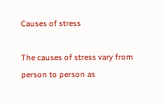Causes of stress

The causes of stress vary from person to person as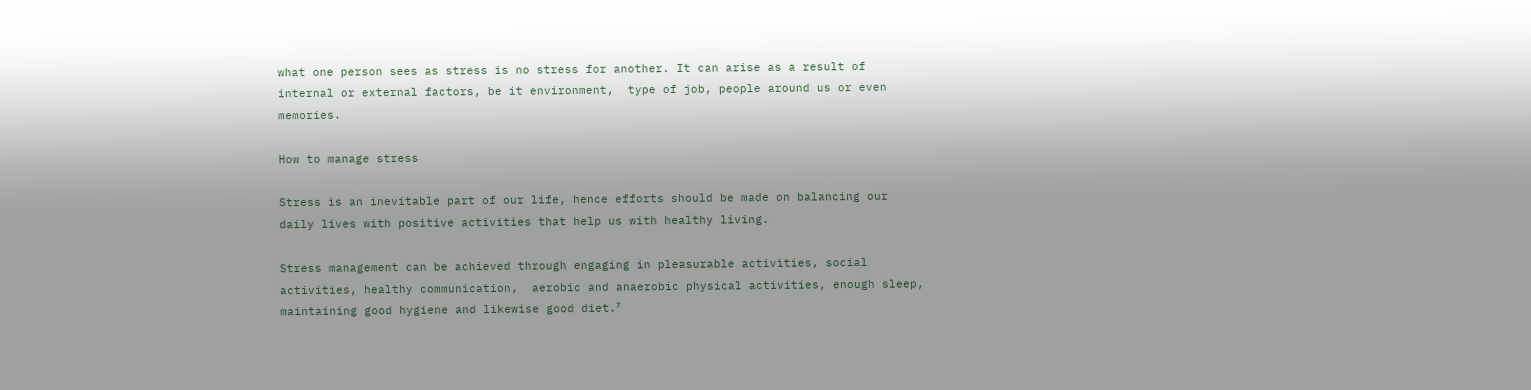what one person sees as stress is no stress for another. It can arise as a result of internal or external factors, be it environment,  type of job, people around us or even memories.

How to manage stress

Stress is an inevitable part of our life, hence efforts should be made on balancing our daily lives with positive activities that help us with healthy living.

Stress management can be achieved through engaging in pleasurable activities, social activities, healthy communication,  aerobic and anaerobic physical activities, enough sleep, maintaining good hygiene and likewise good diet.⁷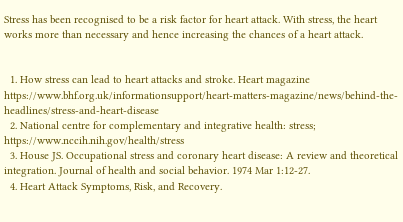Stress has been recognised to be a risk factor for heart attack. With stress, the heart works more than necessary and hence increasing the chances of a heart attack.


  1. How stress can lead to heart attacks and stroke. Heart magazine https://www.bhf.org.uk/informationsupport/heart-matters-magazine/news/behind-the-headlines/stress-and-heart-disease
  2. National centre for complementary and integrative health: stress; https://www.nccih.nih.gov/health/stress
  3. House JS. Occupational stress and coronary heart disease: A review and theoretical integration. Journal of health and social behavior. 1974 Mar 1:12-27.
  4. Heart Attack Symptoms, Risk, and Recovery.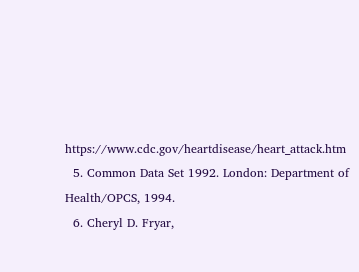https://www.cdc.gov/heartdisease/heart_attack.htm
  5. Common Data Set 1992. London: Department of Health/OPCS, 1994.
  6. Cheryl D. Fryar,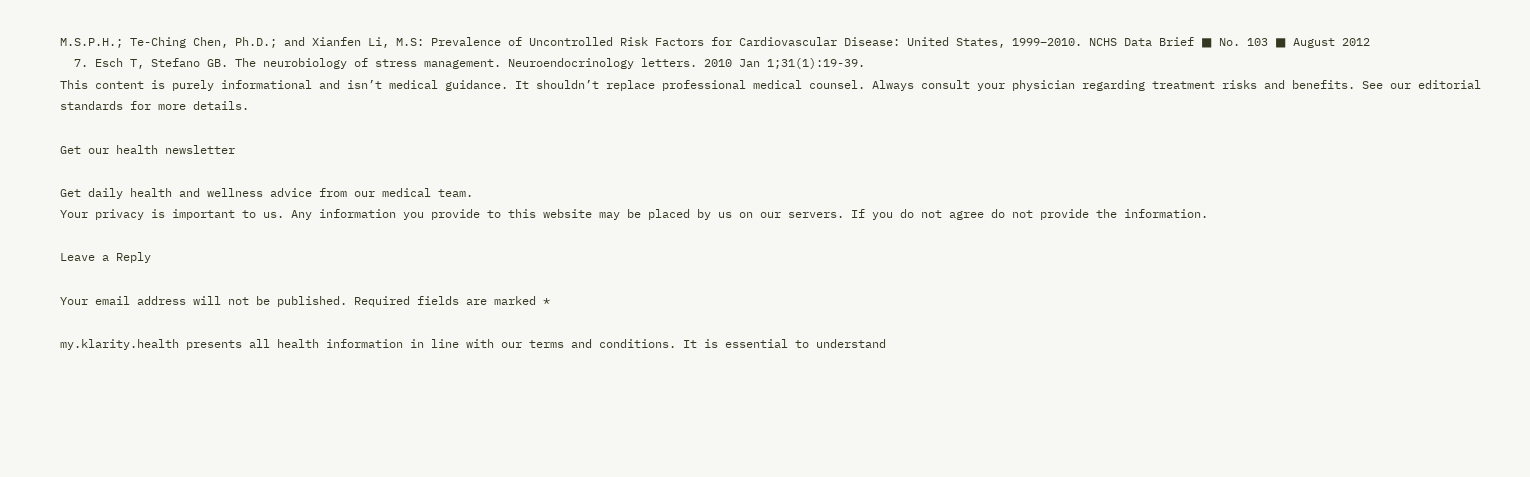M.S.P.H.; Te-Ching Chen, Ph.D.; and Xianfen Li, M.S: Prevalence of Uncontrolled Risk Factors for Cardiovascular Disease: United States, 1999–2010. NCHS Data Brief ■ No. 103 ■ August 2012
  7. Esch T, Stefano GB. The neurobiology of stress management. Neuroendocrinology letters. 2010 Jan 1;31(1):19-39.
This content is purely informational and isn’t medical guidance. It shouldn’t replace professional medical counsel. Always consult your physician regarding treatment risks and benefits. See our editorial standards for more details.

Get our health newsletter

Get daily health and wellness advice from our medical team.
Your privacy is important to us. Any information you provide to this website may be placed by us on our servers. If you do not agree do not provide the information.

Leave a Reply

Your email address will not be published. Required fields are marked *

my.klarity.health presents all health information in line with our terms and conditions. It is essential to understand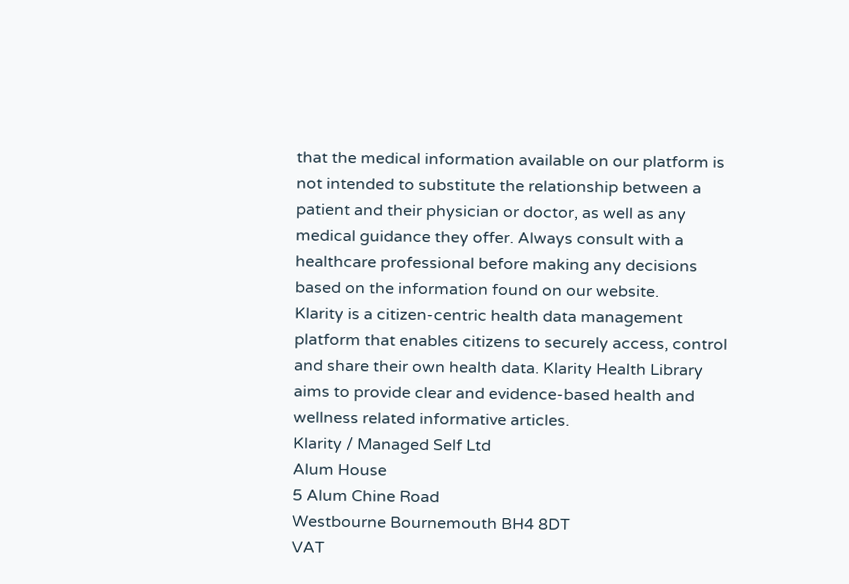that the medical information available on our platform is not intended to substitute the relationship between a patient and their physician or doctor, as well as any medical guidance they offer. Always consult with a healthcare professional before making any decisions based on the information found on our website.
Klarity is a citizen-centric health data management platform that enables citizens to securely access, control and share their own health data. Klarity Health Library aims to provide clear and evidence-based health and wellness related informative articles.
Klarity / Managed Self Ltd
Alum House
5 Alum Chine Road
Westbourne Bournemouth BH4 8DT
VAT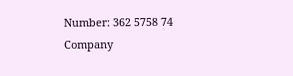Number: 362 5758 74
Company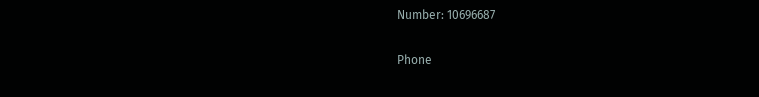Number: 10696687

Phone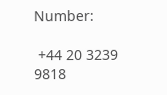Number:

 +44 20 3239 9818